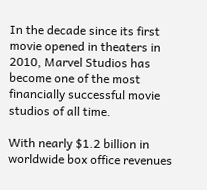In the decade since its first movie opened in theaters in 2010, Marvel Studios has become one of the most financially successful movie studios of all time.

With nearly $1.2 billion in worldwide box office revenues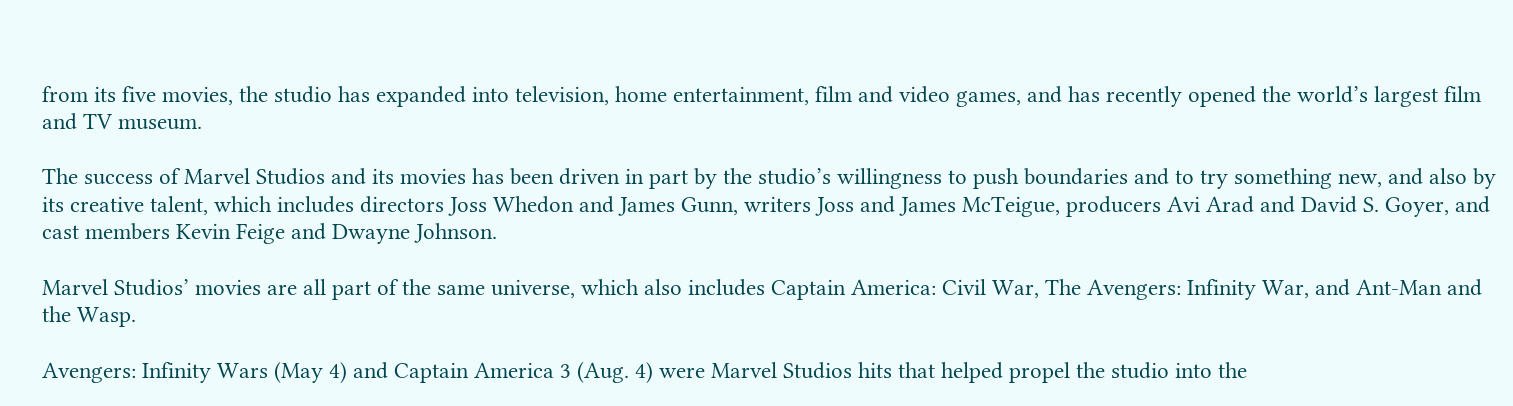from its five movies, the studio has expanded into television, home entertainment, film and video games, and has recently opened the world’s largest film and TV museum.

The success of Marvel Studios and its movies has been driven in part by the studio’s willingness to push boundaries and to try something new, and also by its creative talent, which includes directors Joss Whedon and James Gunn, writers Joss and James McTeigue, producers Avi Arad and David S. Goyer, and cast members Kevin Feige and Dwayne Johnson.

Marvel Studios’ movies are all part of the same universe, which also includes Captain America: Civil War, The Avengers: Infinity War, and Ant-Man and the Wasp.

Avengers: Infinity Wars (May 4) and Captain America 3 (Aug. 4) were Marvel Studios hits that helped propel the studio into the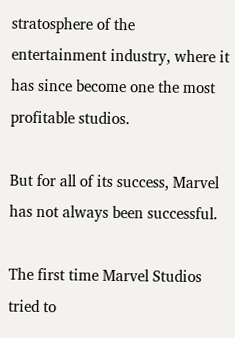stratosphere of the entertainment industry, where it has since become one the most profitable studios.

But for all of its success, Marvel has not always been successful.

The first time Marvel Studios tried to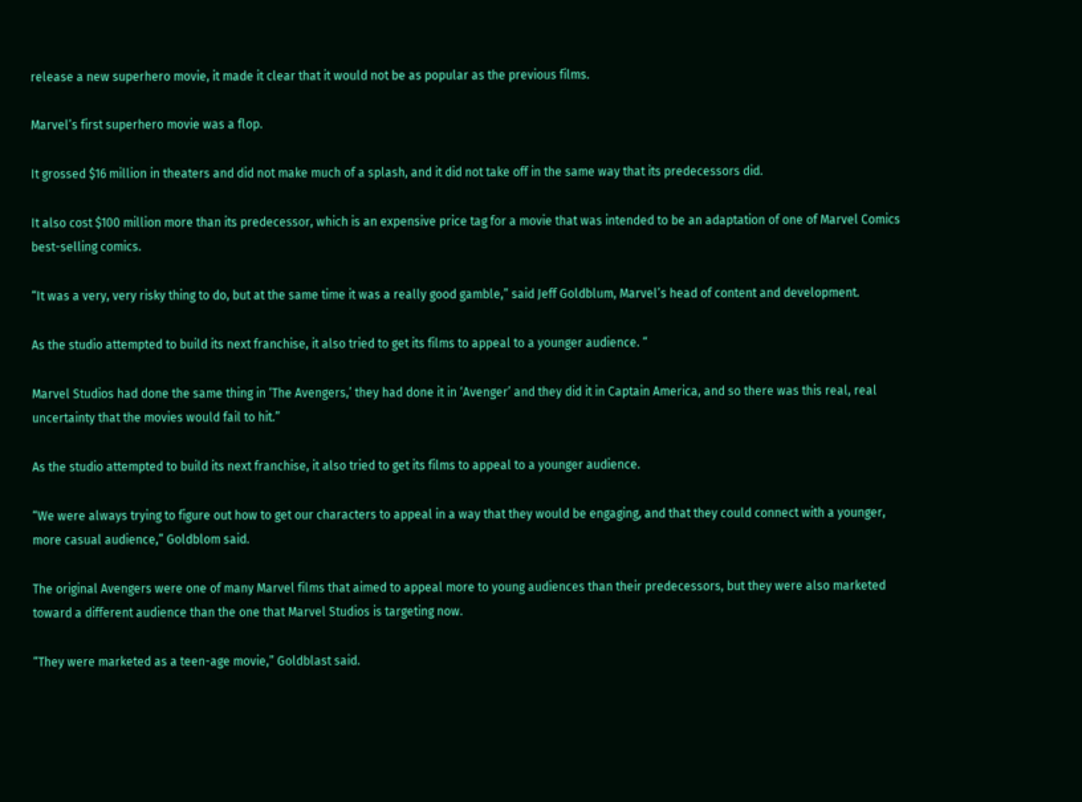release a new superhero movie, it made it clear that it would not be as popular as the previous films.

Marvel’s first superhero movie was a flop.

It grossed $16 million in theaters and did not make much of a splash, and it did not take off in the same way that its predecessors did.

It also cost $100 million more than its predecessor, which is an expensive price tag for a movie that was intended to be an adaptation of one of Marvel Comics best-selling comics.

“It was a very, very risky thing to do, but at the same time it was a really good gamble,” said Jeff Goldblum, Marvel’s head of content and development.

As the studio attempted to build its next franchise, it also tried to get its films to appeal to a younger audience. “

Marvel Studios had done the same thing in ‘The Avengers,’ they had done it in ‘Avenger’ and they did it in Captain America, and so there was this real, real uncertainty that the movies would fail to hit.”

As the studio attempted to build its next franchise, it also tried to get its films to appeal to a younger audience.

“We were always trying to figure out how to get our characters to appeal in a way that they would be engaging, and that they could connect with a younger, more casual audience,” Goldblom said.

The original Avengers were one of many Marvel films that aimed to appeal more to young audiences than their predecessors, but they were also marketed toward a different audience than the one that Marvel Studios is targeting now.

“They were marketed as a teen-age movie,” Goldblast said.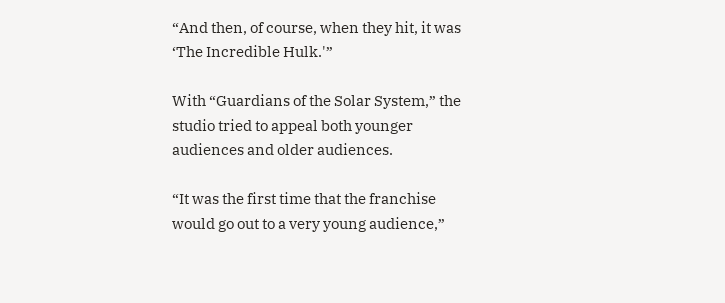“And then, of course, when they hit, it was ‘The Incredible Hulk.'”

With “Guardians of the Solar System,” the studio tried to appeal both younger audiences and older audiences.

“It was the first time that the franchise would go out to a very young audience,”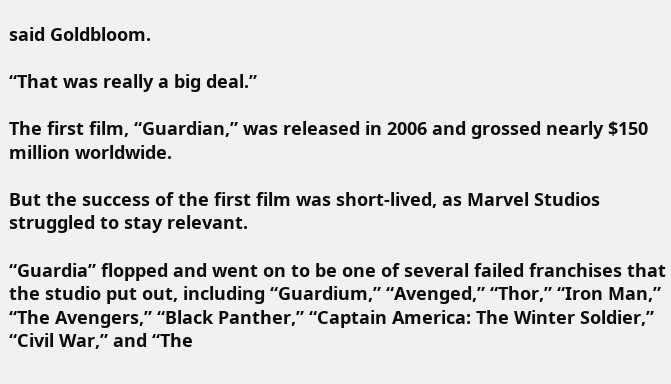said Goldbloom.

“That was really a big deal.”

The first film, “Guardian,” was released in 2006 and grossed nearly $150 million worldwide.

But the success of the first film was short-lived, as Marvel Studios struggled to stay relevant.

“Guardia” flopped and went on to be one of several failed franchises that the studio put out, including “Guardium,” “Avenged,” “Thor,” “Iron Man,” “The Avengers,” “Black Panther,” “Captain America: The Winter Soldier,” “Civil War,” and “The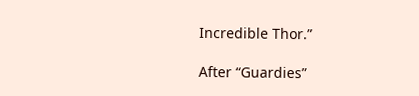Incredible Thor.”

After “Guardies”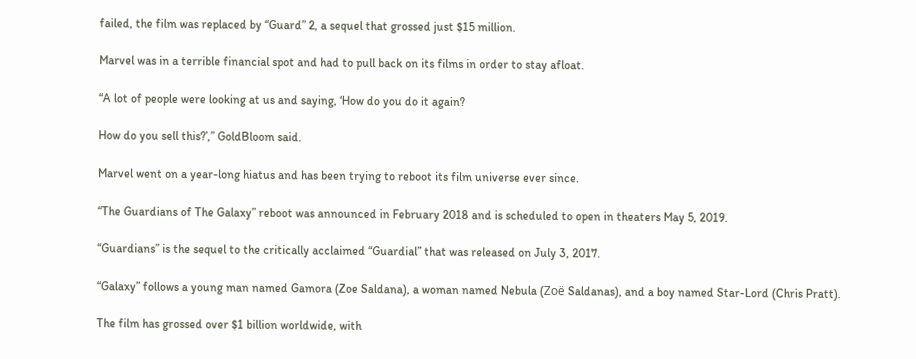failed, the film was replaced by “Guard” 2, a sequel that grossed just $15 million.

Marvel was in a terrible financial spot and had to pull back on its films in order to stay afloat.

“A lot of people were looking at us and saying, ‘How do you do it again?

How do you sell this?’,” GoldBloom said.

Marvel went on a year-long hiatus and has been trying to reboot its film universe ever since.

“The Guardians of The Galaxy” reboot was announced in February 2018 and is scheduled to open in theaters May 5, 2019.

“Guardians” is the sequel to the critically acclaimed “Guardial” that was released on July 3, 2017.

“Galaxy” follows a young man named Gamora (Zoe Saldana), a woman named Nebula (Zoë Saldanas), and a boy named Star-Lord (Chris Pratt).

The film has grossed over $1 billion worldwide, with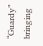“Guardy” bringing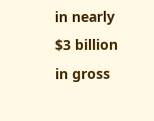in nearly $3 billion in gross